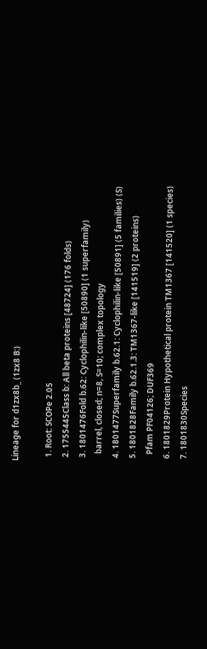Lineage for d1zx8b_ (1zx8 B:)

  1. Root: SCOPe 2.05
  2. 1755445Class b: All beta proteins [48724] (176 folds)
  3. 1801476Fold b.62: Cyclophilin-like [50890] (1 superfamily)
    barrel, closed; n=8, S=10; complex topology
  4. 1801477Superfamily b.62.1: Cyclophilin-like [50891] (5 families) (S)
  5. 1801828Family b.62.1.3: TM1367-like [141519] (2 proteins)
    Pfam PF04126; DUF369
  6. 1801829Protein Hypothetical protein TM1367 [141520] (1 species)
  7. 1801830Species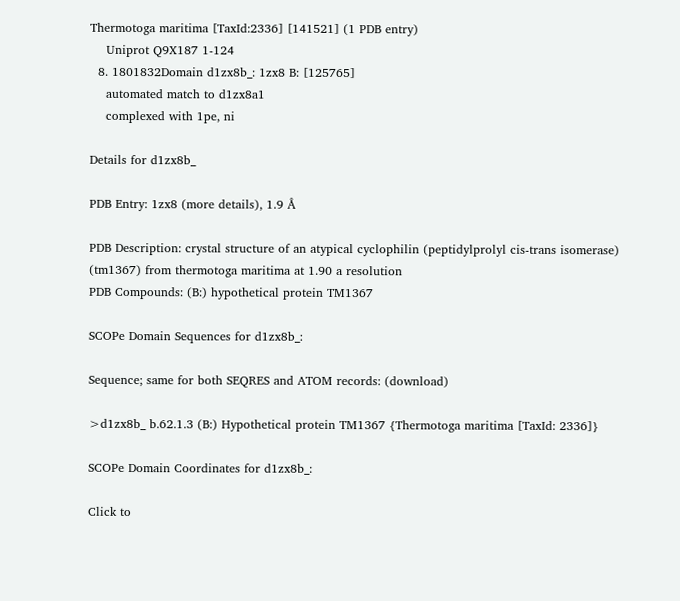Thermotoga maritima [TaxId:2336] [141521] (1 PDB entry)
    Uniprot Q9X187 1-124
  8. 1801832Domain d1zx8b_: 1zx8 B: [125765]
    automated match to d1zx8a1
    complexed with 1pe, ni

Details for d1zx8b_

PDB Entry: 1zx8 (more details), 1.9 Å

PDB Description: crystal structure of an atypical cyclophilin (peptidylprolyl cis-trans isomerase) (tm1367) from thermotoga maritima at 1.90 a resolution
PDB Compounds: (B:) hypothetical protein TM1367

SCOPe Domain Sequences for d1zx8b_:

Sequence; same for both SEQRES and ATOM records: (download)

>d1zx8b_ b.62.1.3 (B:) Hypothetical protein TM1367 {Thermotoga maritima [TaxId: 2336]}

SCOPe Domain Coordinates for d1zx8b_:

Click to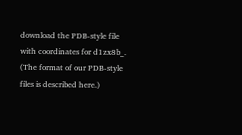download the PDB-style file with coordinates for d1zx8b_.
(The format of our PDB-style files is described here.)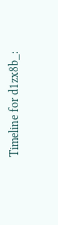Timeline for d1zx8b_: